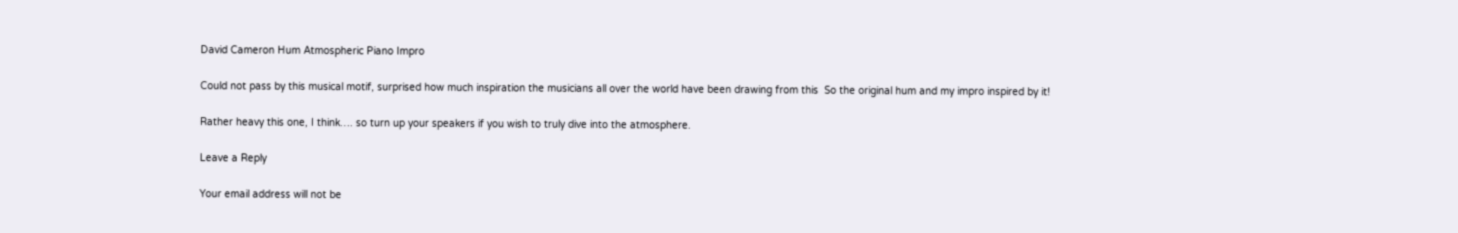David Cameron Hum Atmospheric Piano Impro

Could not pass by this musical motif, surprised how much inspiration the musicians all over the world have been drawing from this  So the original hum and my impro inspired by it!

Rather heavy this one, I think…. so turn up your speakers if you wish to truly dive into the atmosphere.

Leave a Reply

Your email address will not be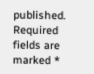published. Required fields are marked *